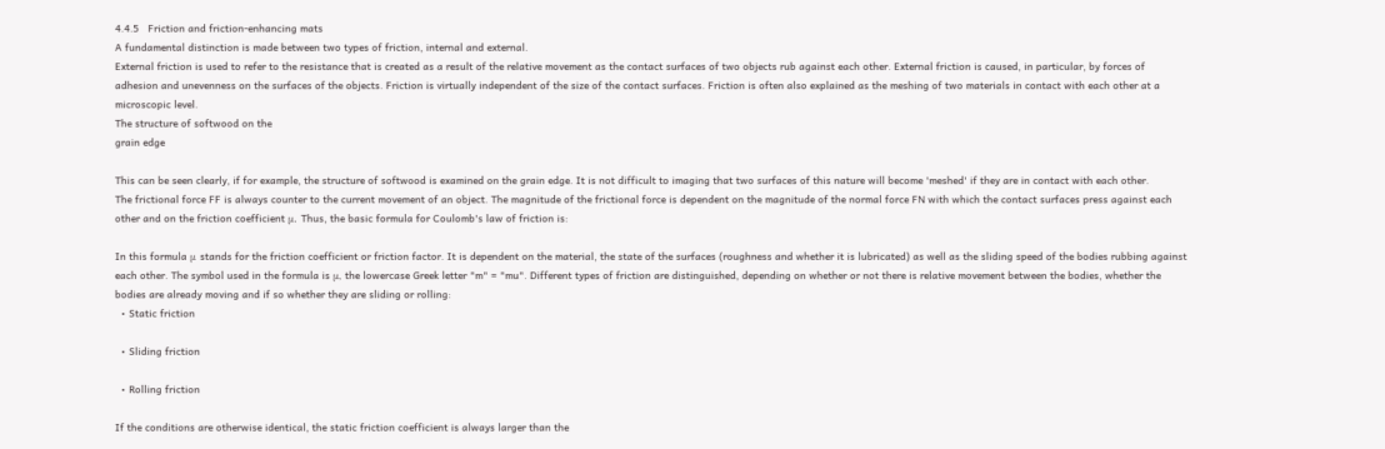4.4.5   Friction and friction-enhancing mats
A fundamental distinction is made between two types of friction, internal and external.
External friction is used to refer to the resistance that is created as a result of the relative movement as the contact surfaces of two objects rub against each other. External friction is caused, in particular, by forces of adhesion and unevenness on the surfaces of the objects. Friction is virtually independent of the size of the contact surfaces. Friction is often also explained as the meshing of two materials in contact with each other at a microscopic level.
The structure of softwood on the
grain edge

This can be seen clearly, if for example, the structure of softwood is examined on the grain edge. It is not difficult to imaging that two surfaces of this nature will become 'meshed' if they are in contact with each other.
The frictional force FF is always counter to the current movement of an object. The magnitude of the frictional force is dependent on the magnitude of the normal force FN with which the contact surfaces press against each other and on the friction coefficient μ. Thus, the basic formula for Coulomb's law of friction is:

In this formula μ stands for the friction coefficient or friction factor. It is dependent on the material, the state of the surfaces (roughness and whether it is lubricated) as well as the sliding speed of the bodies rubbing against each other. The symbol used in the formula is μ, the lowercase Greek letter "m" = "mu". Different types of friction are distinguished, depending on whether or not there is relative movement between the bodies, whether the bodies are already moving and if so whether they are sliding or rolling:
  • Static friction

  • Sliding friction

  • Rolling friction

If the conditions are otherwise identical, the static friction coefficient is always larger than the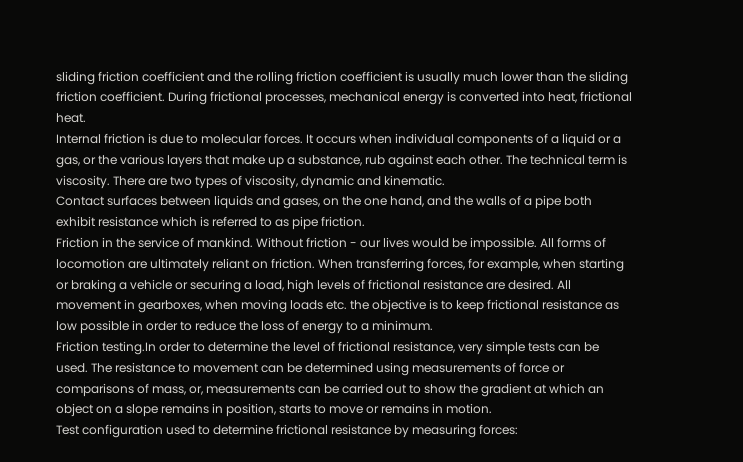sliding friction coefficient and the rolling friction coefficient is usually much lower than the sliding friction coefficient. During frictional processes, mechanical energy is converted into heat, frictional heat.
Internal friction is due to molecular forces. It occurs when individual components of a liquid or a gas, or the various layers that make up a substance, rub against each other. The technical term is viscosity. There are two types of viscosity, dynamic and kinematic.
Contact surfaces between liquids and gases, on the one hand, and the walls of a pipe both exhibit resistance which is referred to as pipe friction.
Friction in the service of mankind. Without friction - our lives would be impossible. All forms of locomotion are ultimately reliant on friction. When transferring forces, for example, when starting or braking a vehicle or securing a load, high levels of frictional resistance are desired. All movement in gearboxes, when moving loads etc. the objective is to keep frictional resistance as low possible in order to reduce the loss of energy to a minimum.
Friction testing.In order to determine the level of frictional resistance, very simple tests can be used. The resistance to movement can be determined using measurements of force or comparisons of mass, or, measurements can be carried out to show the gradient at which an object on a slope remains in position, starts to move or remains in motion.
Test configuration used to determine frictional resistance by measuring forces: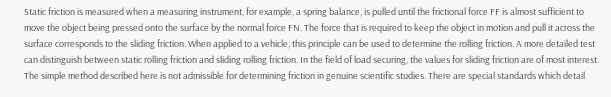Static friction is measured when a measuring instrument, for example, a spring balance, is pulled until the frictional force FF is almost sufficient to move the object being pressed onto the surface by the normal force FN. The force that is required to keep the object in motion and pull it across the surface corresponds to the sliding friction. When applied to a vehicle, this principle can be used to determine the rolling friction. A more detailed test can distinguish between static rolling friction and sliding rolling friction. In the field of load securing, the values for sliding friction are of most interest.
The simple method described here is not admissible for determining friction in genuine scientific studies. There are special standards which detail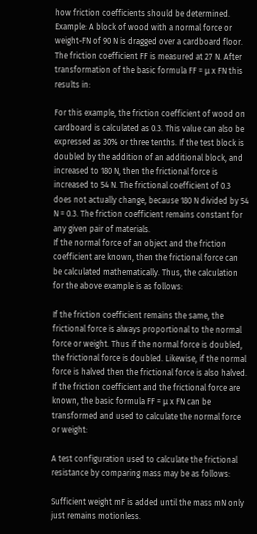how friction coefficients should be determined.
Example: A block of wood with a normal force or weight-FN of 90 N is dragged over a cardboard floor. The friction coefficient FF is measured at 27 N. After transformation of the basic formula FF = μ x FN this results in:

For this example, the friction coefficient of wood on cardboard is calculated as 0.3. This value can also be expressed as 30% or three tenths. If the test block is doubled by the addition of an additional block, and increased to 180 N, then the frictional force is increased to 54 N. The frictional coefficient of 0.3 does not actually change, because 180 N divided by 54 N = 0.3. The friction coefficient remains constant for any given pair of materials.
If the normal force of an object and the friction coefficient are known, then the frictional force can be calculated mathematically. Thus, the calculation for the above example is as follows:

If the friction coefficient remains the same, the frictional force is always proportional to the normal force or weight. Thus if the normal force is doubled, the frictional force is doubled. Likewise, if the normal force is halved then the frictional force is also halved. If the friction coefficient and the frictional force are known, the basic formula FF = μ x FN can be transformed and used to calculate the normal force or weight:

A test configuration used to calculate the frictional resistance by comparing mass may be as follows:

Sufficient weight mF is added until the mass mN only just remains motionless.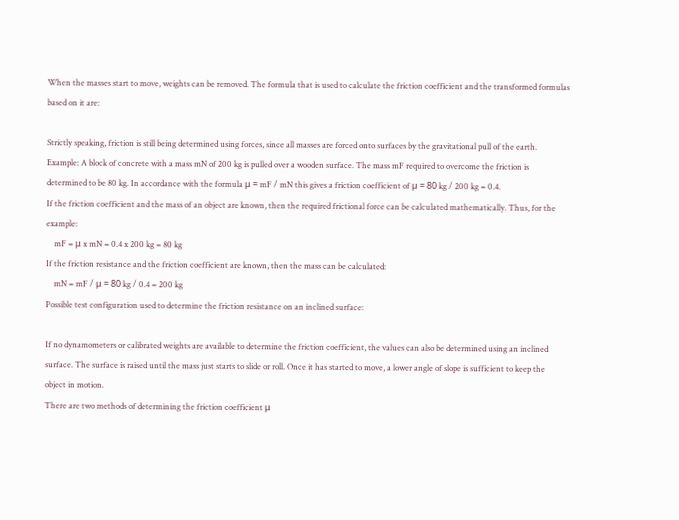When the masses start to move, weights can be removed. The formula that is used to calculate the friction coefficient and the transformed formulas based on it are:

Strictly speaking, friction is still being determined using forces, since all masses are forced onto surfaces by the gravitational pull of the earth.
Example: A block of concrete with a mass mN of 200 kg is pulled over a wooden surface. The mass mF required to overcome the friction is determined to be 80 kg. In accordance with the formula μ = mF / mN this gives a friction coefficient of μ = 80 kg / 200 kg = 0.4.
If the friction coefficient and the mass of an object are known, then the required frictional force can be calculated mathematically. Thus, for the example:
    mF = μ x mN = 0.4 x 200 kg = 80 kg
If the friction resistance and the friction coefficient are known, then the mass can be calculated:
    mN = mF / μ = 80 kg / 0.4 = 200 kg
Possible test configuration used to determine the friction resistance on an inclined surface:

If no dynamometers or calibrated weights are available to determine the friction coefficient, the values can also be determined using an inclined surface. The surface is raised until the mass just starts to slide or roll. Once it has started to move, a lower angle of slope is sufficient to keep the object in motion.
There are two methods of determining the friction coefficient μ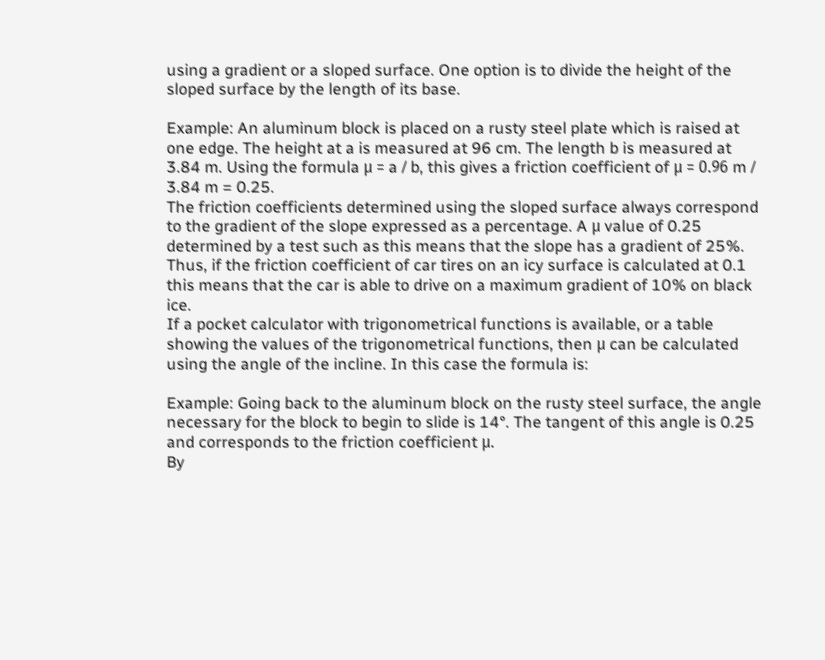using a gradient or a sloped surface. One option is to divide the height of the sloped surface by the length of its base.

Example: An aluminum block is placed on a rusty steel plate which is raised at one edge. The height at a is measured at 96 cm. The length b is measured at 3.84 m. Using the formula μ = a / b, this gives a friction coefficient of μ = 0.96 m / 3.84 m = 0.25.
The friction coefficients determined using the sloped surface always correspond to the gradient of the slope expressed as a percentage. A μ value of 0.25 determined by a test such as this means that the slope has a gradient of 25%. Thus, if the friction coefficient of car tires on an icy surface is calculated at 0.1 this means that the car is able to drive on a maximum gradient of 10% on black ice.
If a pocket calculator with trigonometrical functions is available, or a table showing the values of the trigonometrical functions, then μ can be calculated using the angle of the incline. In this case the formula is:

Example: Going back to the aluminum block on the rusty steel surface, the angle necessary for the block to begin to slide is 14°. The tangent of this angle is 0.25 and corresponds to the friction coefficient μ.
By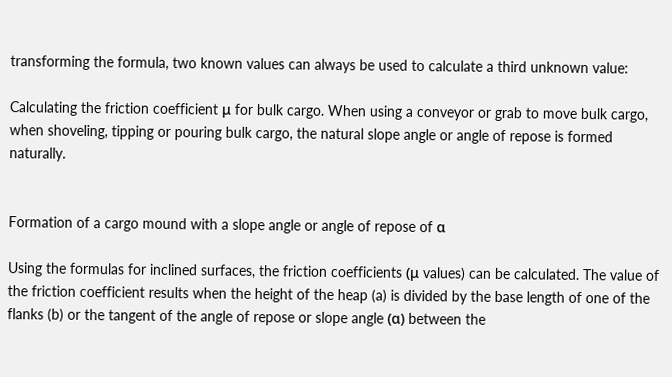transforming the formula, two known values can always be used to calculate a third unknown value:

Calculating the friction coefficient μ for bulk cargo. When using a conveyor or grab to move bulk cargo, when shoveling, tipping or pouring bulk cargo, the natural slope angle or angle of repose is formed naturally.


Formation of a cargo mound with a slope angle or angle of repose of α

Using the formulas for inclined surfaces, the friction coefficients (μ values) can be calculated. The value of the friction coefficient results when the height of the heap (a) is divided by the base length of one of the flanks (b) or the tangent of the angle of repose or slope angle (α) between the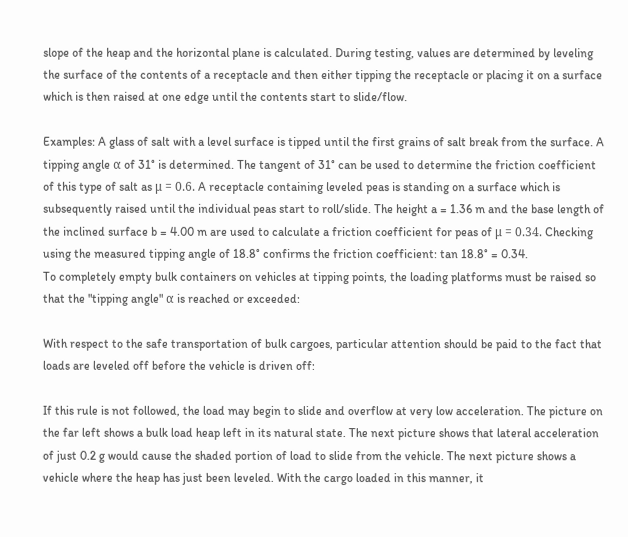slope of the heap and the horizontal plane is calculated. During testing, values are determined by leveling the surface of the contents of a receptacle and then either tipping the receptacle or placing it on a surface which is then raised at one edge until the contents start to slide/flow.

Examples: A glass of salt with a level surface is tipped until the first grains of salt break from the surface. A tipping angle α of 31° is determined. The tangent of 31° can be used to determine the friction coefficient of this type of salt as μ = 0.6. A receptacle containing leveled peas is standing on a surface which is subsequently raised until the individual peas start to roll/slide. The height a = 1.36 m and the base length of the inclined surface b = 4.00 m are used to calculate a friction coefficient for peas of μ = 0.34. Checking using the measured tipping angle of 18.8° confirms the friction coefficient: tan 18.8° = 0.34.
To completely empty bulk containers on vehicles at tipping points, the loading platforms must be raised so that the "tipping angle" α is reached or exceeded:

With respect to the safe transportation of bulk cargoes, particular attention should be paid to the fact that loads are leveled off before the vehicle is driven off:

If this rule is not followed, the load may begin to slide and overflow at very low acceleration. The picture on the far left shows a bulk load heap left in its natural state. The next picture shows that lateral acceleration of just 0.2 g would cause the shaded portion of load to slide from the vehicle. The next picture shows a vehicle where the heap has just been leveled. With the cargo loaded in this manner, it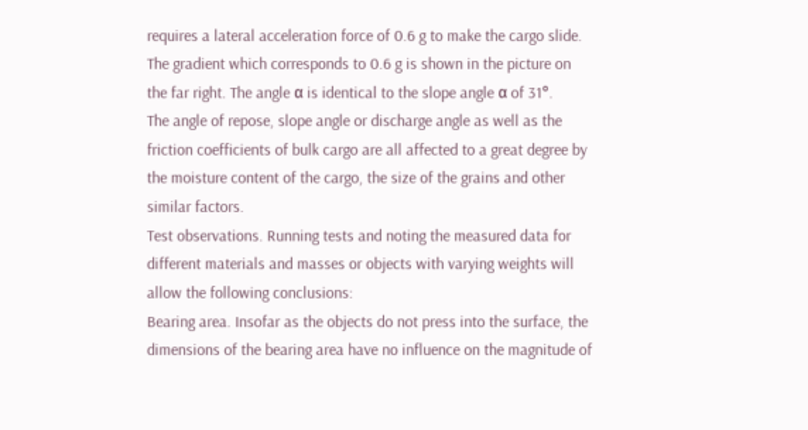requires a lateral acceleration force of 0.6 g to make the cargo slide. The gradient which corresponds to 0.6 g is shown in the picture on the far right. The angle α is identical to the slope angle α of 31°.
The angle of repose, slope angle or discharge angle as well as the friction coefficients of bulk cargo are all affected to a great degree by the moisture content of the cargo, the size of the grains and other similar factors.
Test observations. Running tests and noting the measured data for different materials and masses or objects with varying weights will allow the following conclusions:
Bearing area. Insofar as the objects do not press into the surface, the dimensions of the bearing area have no influence on the magnitude of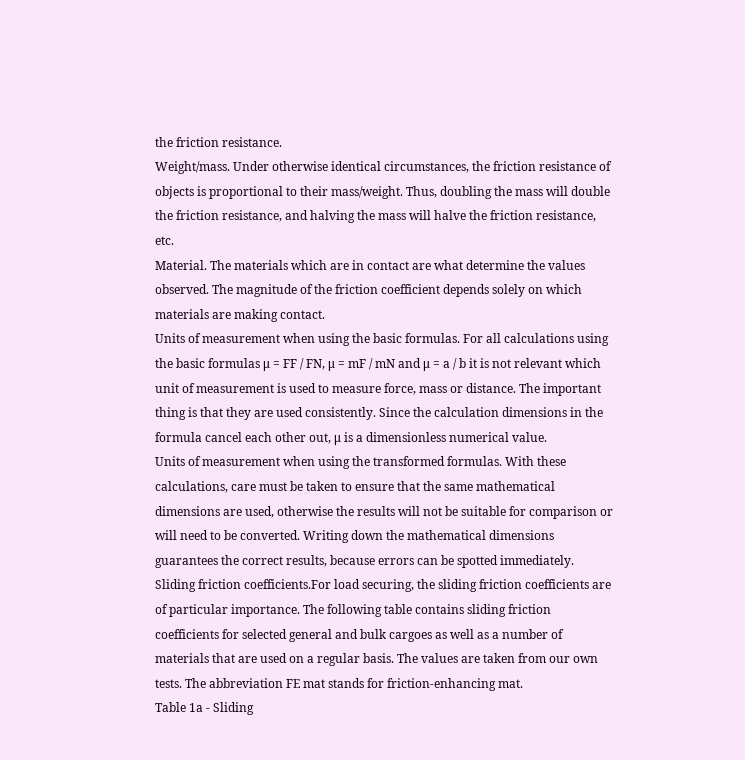the friction resistance.
Weight/mass. Under otherwise identical circumstances, the friction resistance of objects is proportional to their mass/weight. Thus, doubling the mass will double the friction resistance, and halving the mass will halve the friction resistance, etc.
Material. The materials which are in contact are what determine the values observed. The magnitude of the friction coefficient depends solely on which materials are making contact.
Units of measurement when using the basic formulas. For all calculations using the basic formulas μ = FF / FN, μ = mF / mN and μ = a / b it is not relevant which unit of measurement is used to measure force, mass or distance. The important thing is that they are used consistently. Since the calculation dimensions in the formula cancel each other out, μ is a dimensionless numerical value.
Units of measurement when using the transformed formulas. With these calculations, care must be taken to ensure that the same mathematical dimensions are used, otherwise the results will not be suitable for comparison or will need to be converted. Writing down the mathematical dimensions guarantees the correct results, because errors can be spotted immediately.
Sliding friction coefficients.For load securing, the sliding friction coefficients are of particular importance. The following table contains sliding friction coefficients for selected general and bulk cargoes as well as a number of materials that are used on a regular basis. The values are taken from our own tests. The abbreviation FE mat stands for friction-enhancing mat.
Table 1a - Sliding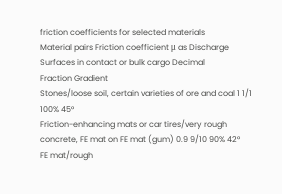friction coefficients for selected materials
Material pairs Friction coefficient μ as Discharge
Surfaces in contact or bulk cargo Decimal
Fraction Gradient
Stones/loose soil, certain varieties of ore and coal 1 1/1 100% 45°
Friction-enhancing mats or car tires/very rough concrete, FE mat on FE mat (gum) 0.9 9/10 90% 42°
FE mat/rough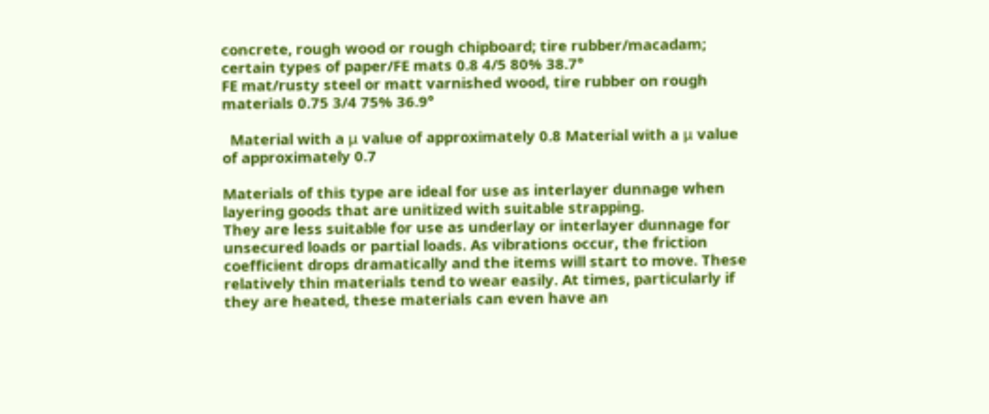concrete, rough wood or rough chipboard; tire rubber/macadam; certain types of paper/FE mats 0.8 4/5 80% 38.7°
FE mat/rusty steel or matt varnished wood, tire rubber on rough materials 0.75 3/4 75% 36.9°

  Material with a μ value of approximately 0.8 Material with a μ value of approximately 0.7

Materials of this type are ideal for use as interlayer dunnage when layering goods that are unitized with suitable strapping.
They are less suitable for use as underlay or interlayer dunnage for unsecured loads or partial loads. As vibrations occur, the friction coefficient drops dramatically and the items will start to move. These relatively thin materials tend to wear easily. At times, particularly if they are heated, these materials can even have an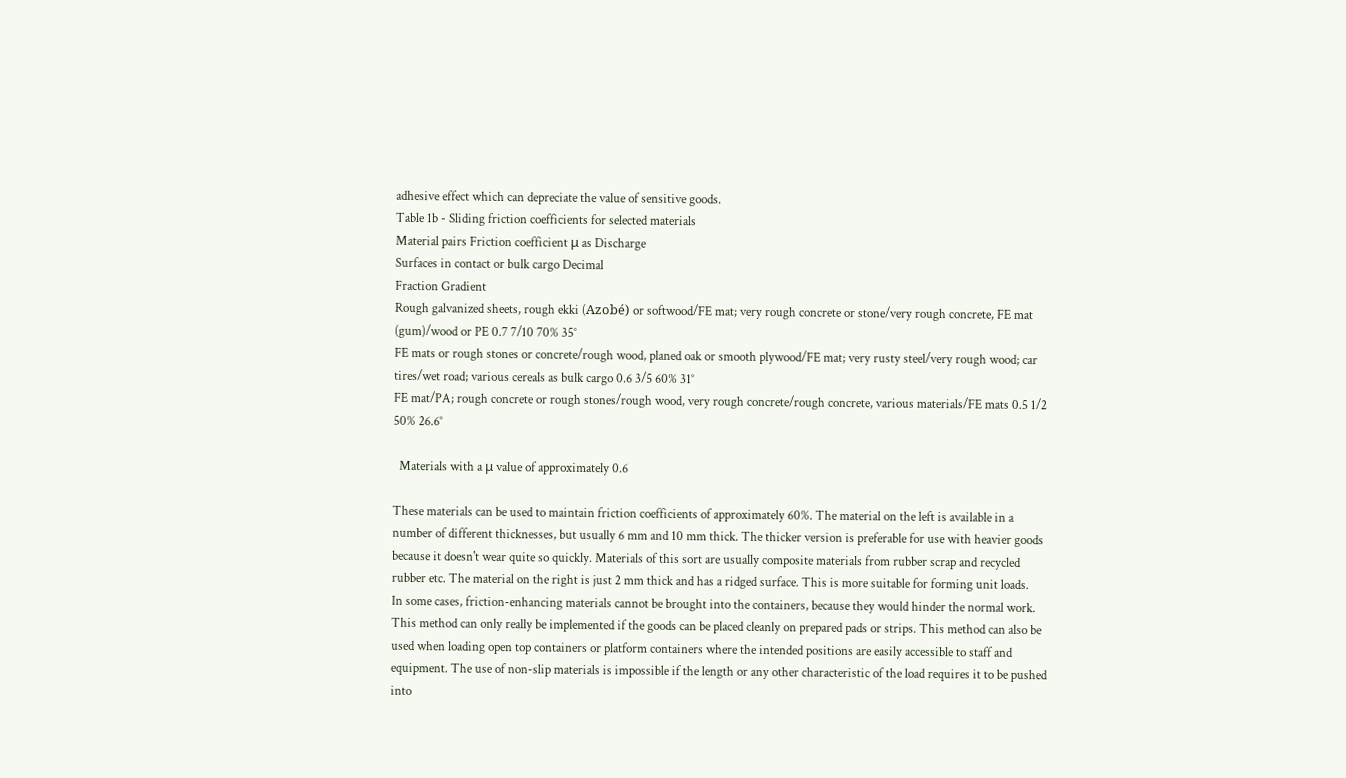adhesive effect which can depreciate the value of sensitive goods.
Table 1b - Sliding friction coefficients for selected materials
Material pairs Friction coefficient μ as Discharge
Surfaces in contact or bulk cargo Decimal
Fraction Gradient
Rough galvanized sheets, rough ekki (Azobé) or softwood/FE mat; very rough concrete or stone/very rough concrete, FE mat (gum)/wood or PE 0.7 7/10 70% 35°
FE mats or rough stones or concrete/rough wood, planed oak or smooth plywood/FE mat; very rusty steel/very rough wood; car tires/wet road; various cereals as bulk cargo 0.6 3/5 60% 31°
FE mat/PA; rough concrete or rough stones/rough wood, very rough concrete/rough concrete, various materials/FE mats 0.5 1/2 50% 26.6°

  Materials with a μ value of approximately 0.6

These materials can be used to maintain friction coefficients of approximately 60%. The material on the left is available in a number of different thicknesses, but usually 6 mm and 10 mm thick. The thicker version is preferable for use with heavier goods because it doesn't wear quite so quickly. Materials of this sort are usually composite materials from rubber scrap and recycled rubber etc. The material on the right is just 2 mm thick and has a ridged surface. This is more suitable for forming unit loads.
In some cases, friction-enhancing materials cannot be brought into the containers, because they would hinder the normal work. This method can only really be implemented if the goods can be placed cleanly on prepared pads or strips. This method can also be used when loading open top containers or platform containers where the intended positions are easily accessible to staff and equipment. The use of non-slip materials is impossible if the length or any other characteristic of the load requires it to be pushed into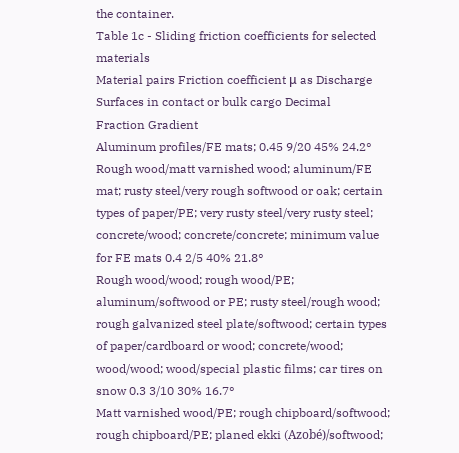the container.
Table 1c - Sliding friction coefficients for selected materials
Material pairs Friction coefficient μ as Discharge
Surfaces in contact or bulk cargo Decimal
Fraction Gradient
Aluminum profiles/FE mats; 0.45 9/20 45% 24.2°
Rough wood/matt varnished wood; aluminum/FE mat; rusty steel/very rough softwood or oak; certain types of paper/PE; very rusty steel/very rusty steel; concrete/wood; concrete/concrete; minimum value for FE mats 0.4 2/5 40% 21.8°
Rough wood/wood; rough wood/PE; aluminum/softwood or PE; rusty steel/rough wood; rough galvanized steel plate/softwood; certain types of paper/cardboard or wood; concrete/wood; wood/wood; wood/special plastic films; car tires on snow 0.3 3/10 30% 16.7°
Matt varnished wood/PE; rough chipboard/softwood; rough chipboard/PE; planed ekki (Azobé)/softwood;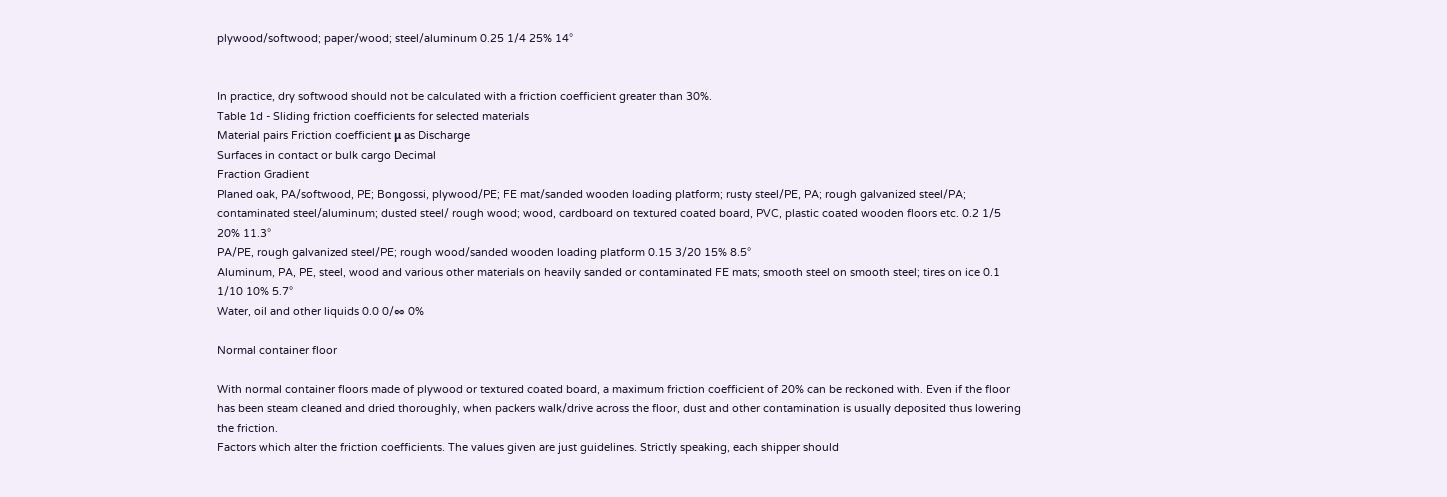plywood/softwood; paper/wood; steel/aluminum 0.25 1/4 25% 14°


In practice, dry softwood should not be calculated with a friction coefficient greater than 30%.
Table 1d - Sliding friction coefficients for selected materials
Material pairs Friction coefficient μ as Discharge
Surfaces in contact or bulk cargo Decimal
Fraction Gradient
Planed oak, PA/softwood, PE; Bongossi, plywood/PE; FE mat/sanded wooden loading platform; rusty steel/PE, PA; rough galvanized steel/PA; contaminated steel/aluminum; dusted steel/ rough wood; wood, cardboard on textured coated board, PVC, plastic coated wooden floors etc. 0.2 1/5 20% 11.3°
PA/PE, rough galvanized steel/PE; rough wood/sanded wooden loading platform 0.15 3/20 15% 8.5°
Aluminum, PA, PE, steel, wood and various other materials on heavily sanded or contaminated FE mats; smooth steel on smooth steel; tires on ice 0.1 1/10 10% 5.7°
Water, oil and other liquids 0.0 0/∞ 0%

Normal container floor

With normal container floors made of plywood or textured coated board, a maximum friction coefficient of 20% can be reckoned with. Even if the floor has been steam cleaned and dried thoroughly, when packers walk/drive across the floor, dust and other contamination is usually deposited thus lowering the friction.
Factors which alter the friction coefficients. The values given are just guidelines. Strictly speaking, each shipper should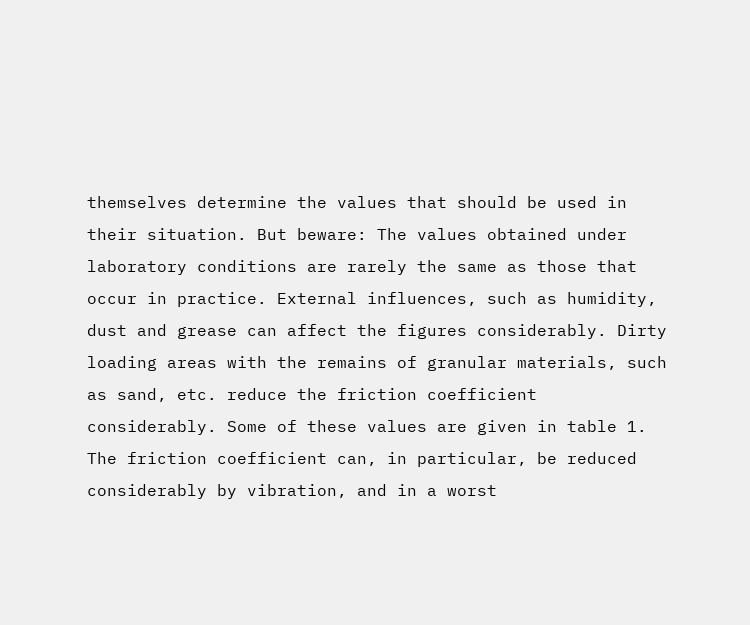themselves determine the values that should be used in their situation. But beware: The values obtained under laboratory conditions are rarely the same as those that occur in practice. External influences, such as humidity, dust and grease can affect the figures considerably. Dirty loading areas with the remains of granular materials, such as sand, etc. reduce the friction coefficient considerably. Some of these values are given in table 1. The friction coefficient can, in particular, be reduced considerably by vibration, and in a worst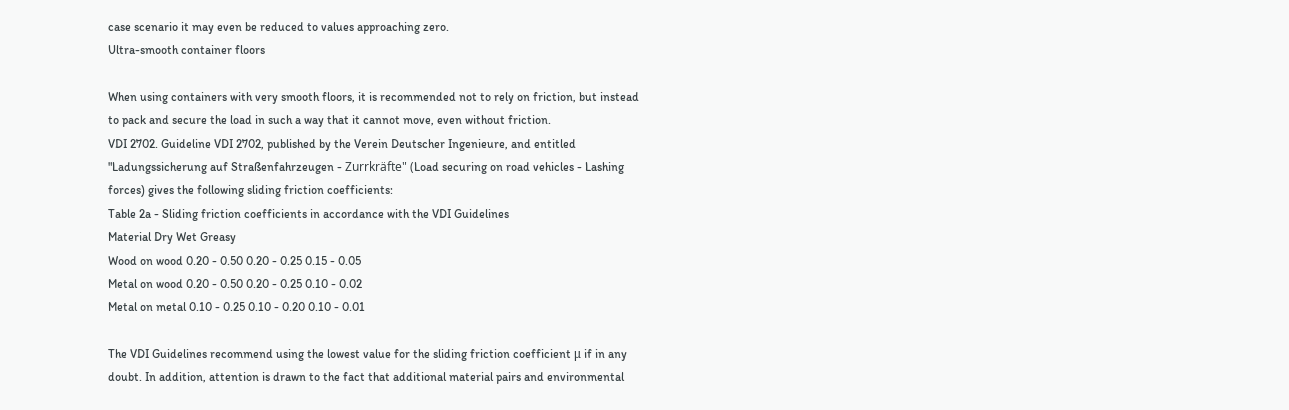case scenario it may even be reduced to values approaching zero.
Ultra-smooth container floors

When using containers with very smooth floors, it is recommended not to rely on friction, but instead to pack and secure the load in such a way that it cannot move, even without friction.
VDI 2702. Guideline VDI 2702, published by the Verein Deutscher Ingenieure, and entitled "Ladungssicherung auf Straßenfahrzeugen - Zurrkräfte" (Load securing on road vehicles - Lashing forces) gives the following sliding friction coefficients:
Table 2a - Sliding friction coefficients in accordance with the VDI Guidelines
Material Dry Wet Greasy
Wood on wood 0.20 - 0.50 0.20 - 0.25 0.15 - 0.05
Metal on wood 0.20 - 0.50 0.20 - 0.25 0.10 - 0.02
Metal on metal 0.10 - 0.25 0.10 - 0.20 0.10 - 0.01

The VDI Guidelines recommend using the lowest value for the sliding friction coefficient μ if in any doubt. In addition, attention is drawn to the fact that additional material pairs and environmental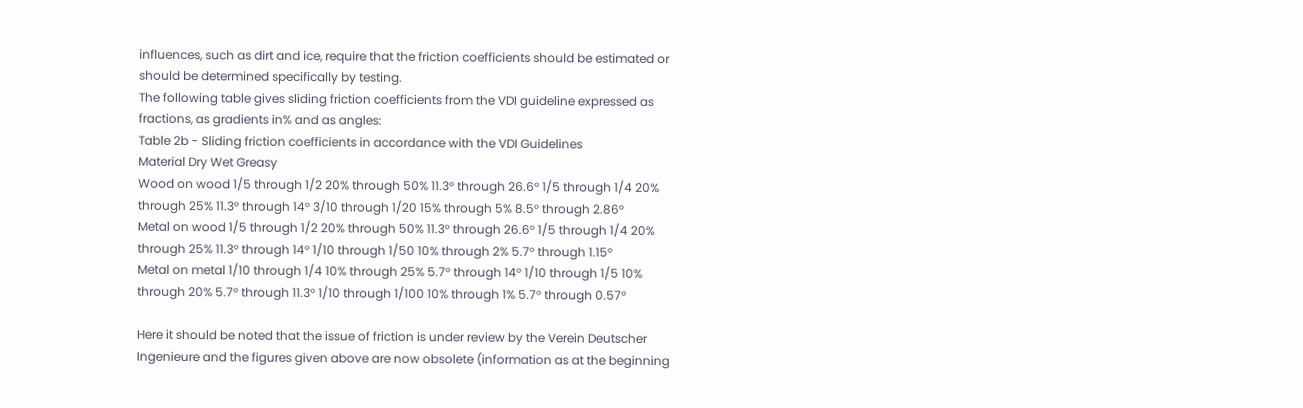influences, such as dirt and ice, require that the friction coefficients should be estimated or should be determined specifically by testing.
The following table gives sliding friction coefficients from the VDI guideline expressed as fractions, as gradients in% and as angles:
Table 2b - Sliding friction coefficients in accordance with the VDI Guidelines
Material Dry Wet Greasy
Wood on wood 1/5 through 1/2 20% through 50% 11.3° through 26.6° 1/5 through 1/4 20% through 25% 11.3° through 14° 3/10 through 1/20 15% through 5% 8.5° through 2.86°
Metal on wood 1/5 through 1/2 20% through 50% 11.3° through 26.6° 1/5 through 1/4 20% through 25% 11.3° through 14° 1/10 through 1/50 10% through 2% 5.7° through 1.15°
Metal on metal 1/10 through 1/4 10% through 25% 5.7° through 14° 1/10 through 1/5 10% through 20% 5.7° through 11.3° 1/10 through 1/100 10% through 1% 5.7° through 0.57°

Here it should be noted that the issue of friction is under review by the Verein Deutscher Ingenieure and the figures given above are now obsolete (information as at the beginning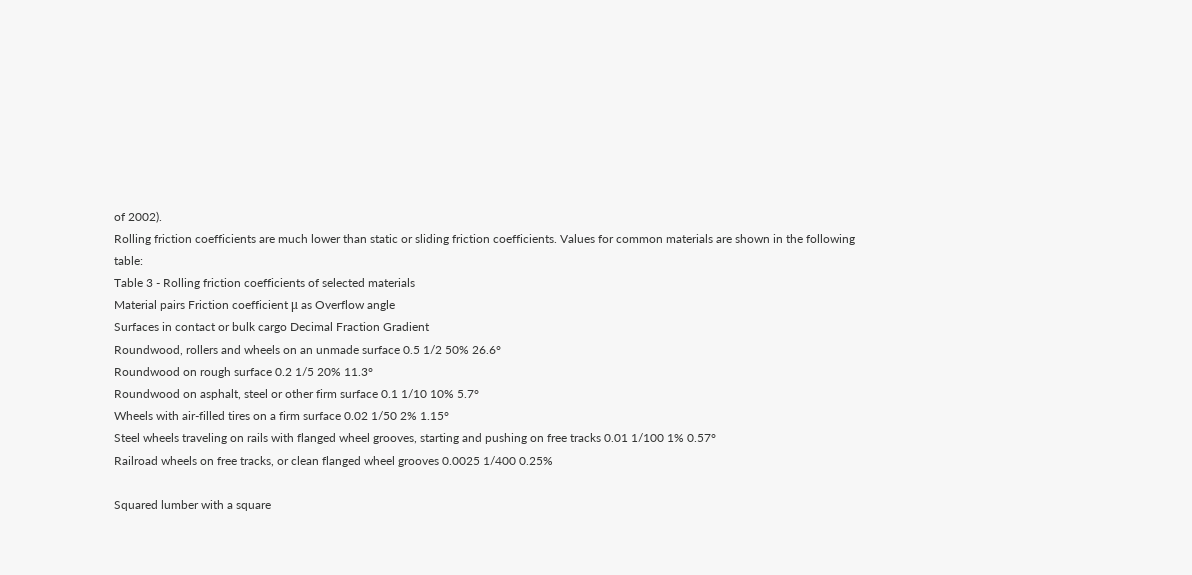of 2002).
Rolling friction coefficients are much lower than static or sliding friction coefficients. Values for common materials are shown in the following table:
Table 3 - Rolling friction coefficients of selected materials
Material pairs Friction coefficient μ as Overflow angle
Surfaces in contact or bulk cargo Decimal Fraction Gradient
Roundwood, rollers and wheels on an unmade surface 0.5 1/2 50% 26.6°
Roundwood on rough surface 0.2 1/5 20% 11.3°
Roundwood on asphalt, steel or other firm surface 0.1 1/10 10% 5.7°
Wheels with air-filled tires on a firm surface 0.02 1/50 2% 1.15°
Steel wheels traveling on rails with flanged wheel grooves, starting and pushing on free tracks 0.01 1/100 1% 0.57°
Railroad wheels on free tracks, or clean flanged wheel grooves 0.0025 1/400 0.25%

Squared lumber with a square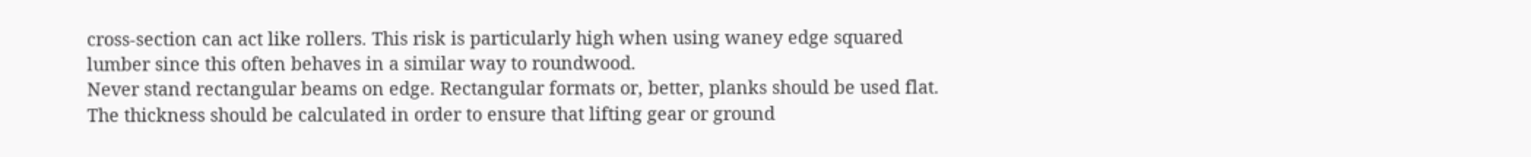cross-section can act like rollers. This risk is particularly high when using waney edge squared lumber since this often behaves in a similar way to roundwood.
Never stand rectangular beams on edge. Rectangular formats or, better, planks should be used flat. The thickness should be calculated in order to ensure that lifting gear or ground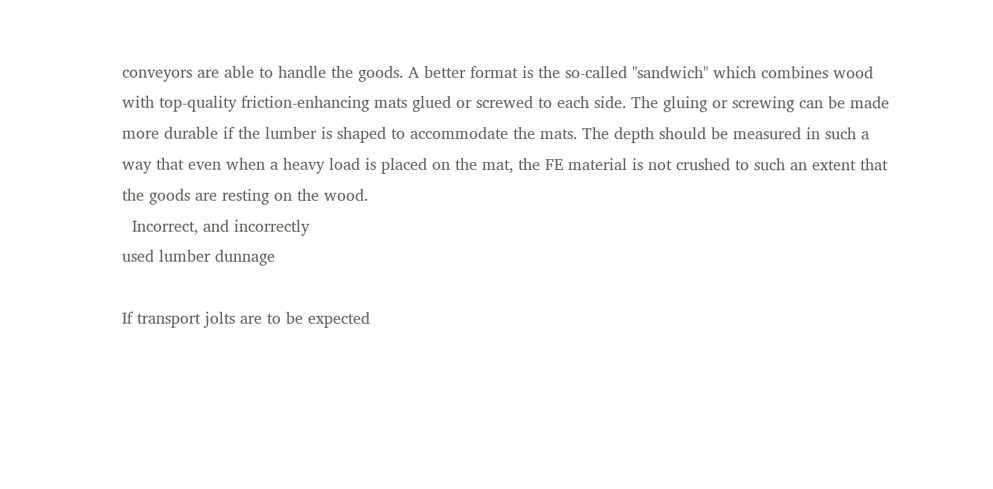conveyors are able to handle the goods. A better format is the so-called "sandwich" which combines wood with top-quality friction-enhancing mats glued or screwed to each side. The gluing or screwing can be made more durable if the lumber is shaped to accommodate the mats. The depth should be measured in such a way that even when a heavy load is placed on the mat, the FE material is not crushed to such an extent that the goods are resting on the wood.
  Incorrect, and incorrectly
used lumber dunnage

If transport jolts are to be expected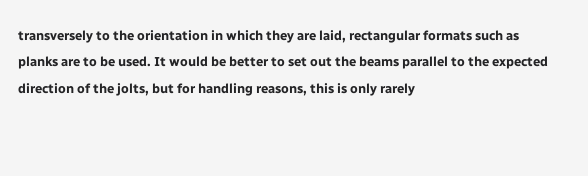transversely to the orientation in which they are laid, rectangular formats such as planks are to be used. It would be better to set out the beams parallel to the expected direction of the jolts, but for handling reasons, this is only rarely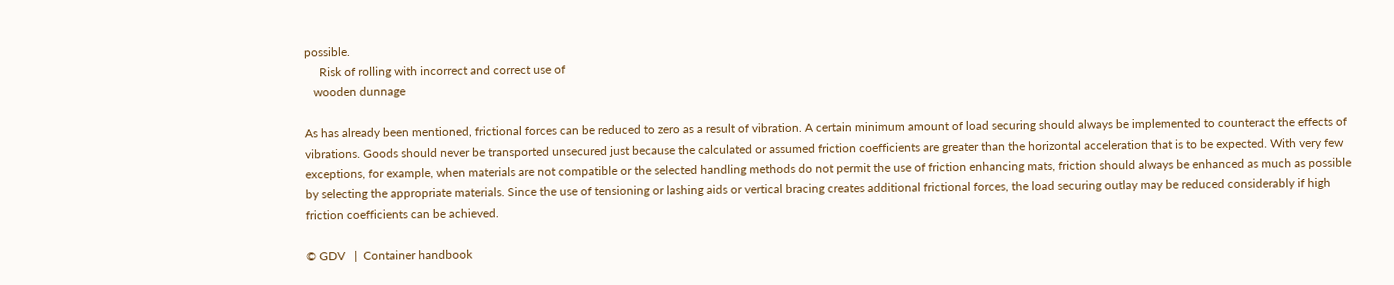possible.
     Risk of rolling with incorrect and correct use of
   wooden dunnage

As has already been mentioned, frictional forces can be reduced to zero as a result of vibration. A certain minimum amount of load securing should always be implemented to counteract the effects of vibrations. Goods should never be transported unsecured just because the calculated or assumed friction coefficients are greater than the horizontal acceleration that is to be expected. With very few exceptions, for example, when materials are not compatible or the selected handling methods do not permit the use of friction enhancing mats, friction should always be enhanced as much as possible by selecting the appropriate materials. Since the use of tensioning or lashing aids or vertical bracing creates additional frictional forces, the load securing outlay may be reduced considerably if high friction coefficients can be achieved.

© GDV   |  Container handbook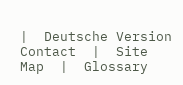|  Deutsche Version
Contact  |  Site Map  |  Glossary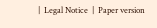|  Legal Notice  |  Paper version